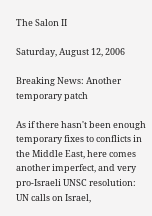The Salon II

Saturday, August 12, 2006

Breaking News: Another temporary patch

As if there hasn't been enough temporary fixes to conflicts in the Middle East, here comes another imperfect, and very pro-Israeli UNSC resolution:
UN calls on Israel,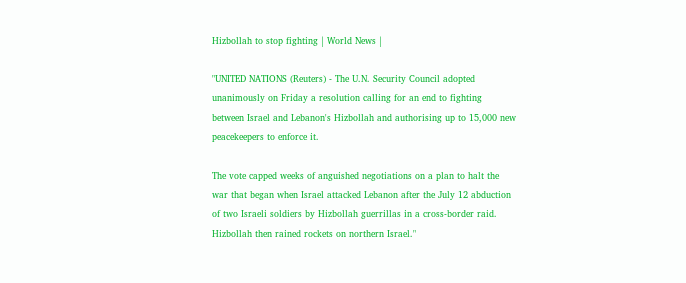Hizbollah to stop fighting | World News |

"UNITED NATIONS (Reuters) - The U.N. Security Council adopted unanimously on Friday a resolution calling for an end to fighting between Israel and Lebanon's Hizbollah and authorising up to 15,000 new peacekeepers to enforce it.

The vote capped weeks of anguished negotiations on a plan to halt the war that began when Israel attacked Lebanon after the July 12 abduction of two Israeli soldiers by Hizbollah guerrillas in a cross-border raid. Hizbollah then rained rockets on northern Israel."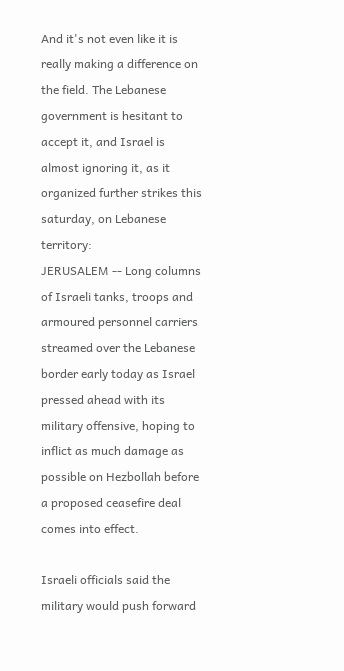And it's not even like it is really making a difference on the field. The Lebanese government is hesitant to accept it, and Israel is almost ignoring it, as it organized further strikes this saturday, on Lebanese territory:
JERUSALEM -- Long columns of Israeli tanks, troops and armoured personnel carriers streamed over the Lebanese border early today as Israel pressed ahead with its military offensive, hoping to inflict as much damage as possible on Hezbollah before a proposed ceasefire deal comes into effect.

Israeli officials said the military would push forward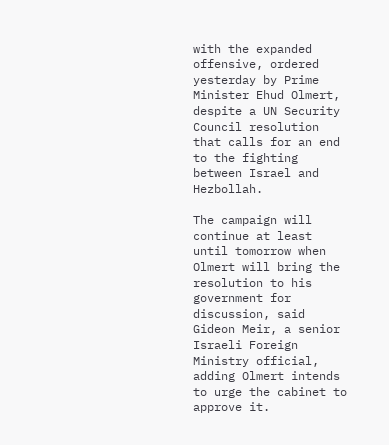with the expanded offensive, ordered yesterday by Prime Minister Ehud Olmert, despite a UN Security Council resolution that calls for an end to the fighting between Israel and Hezbollah.

The campaign will continue at least until tomorrow when Olmert will bring the resolution to his government for discussion, said Gideon Meir, a senior Israeli Foreign Ministry official, adding Olmert intends to urge the cabinet to approve it.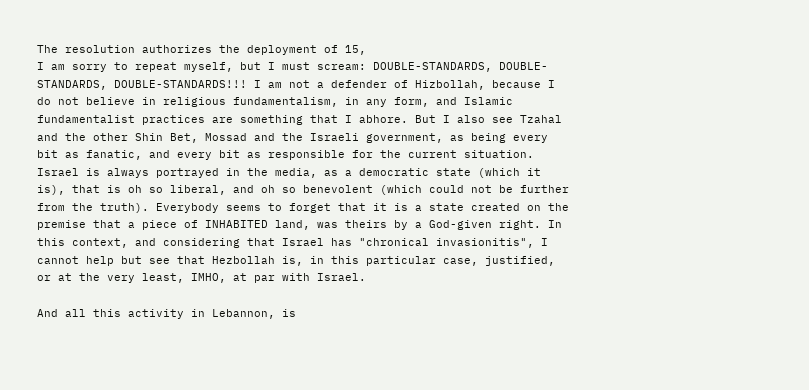The resolution authorizes the deployment of 15,
I am sorry to repeat myself, but I must scream: DOUBLE-STANDARDS, DOUBLE-STANDARDS, DOUBLE-STANDARDS!!! I am not a defender of Hizbollah, because I do not believe in religious fundamentalism, in any form, and Islamic fundamentalist practices are something that I abhore. But I also see Tzahal and the other Shin Bet, Mossad and the Israeli government, as being every bit as fanatic, and every bit as responsible for the current situation. Israel is always portrayed in the media, as a democratic state (which it is), that is oh so liberal, and oh so benevolent (which could not be further from the truth). Everybody seems to forget that it is a state created on the premise that a piece of INHABITED land, was theirs by a God-given right. In this context, and considering that Israel has "chronical invasionitis", I cannot help but see that Hezbollah is, in this particular case, justified, or at the very least, IMHO, at par with Israel.

And all this activity in Lebannon, is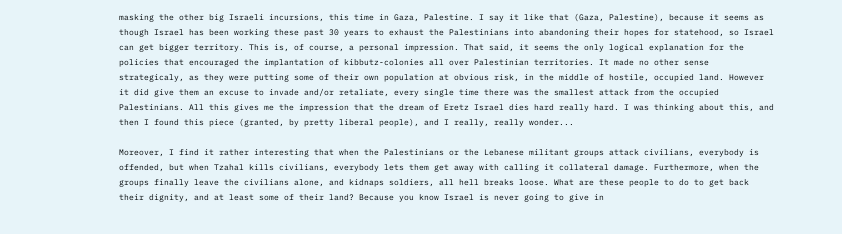masking the other big Israeli incursions, this time in Gaza, Palestine. I say it like that (Gaza, Palestine), because it seems as though Israel has been working these past 30 years to exhaust the Palestinians into abandoning their hopes for statehood, so Israel can get bigger territory. This is, of course, a personal impression. That said, it seems the only logical explanation for the policies that encouraged the implantation of kibbutz-colonies all over Palestinian territories. It made no other sense strategicaly, as they were putting some of their own population at obvious risk, in the middle of hostile, occupied land. However it did give them an excuse to invade and/or retaliate, every single time there was the smallest attack from the occupied Palestinians. All this gives me the impression that the dream of Eretz Israel dies hard really hard. I was thinking about this, and then I found this piece (granted, by pretty liberal people), and I really, really wonder...

Moreover, I find it rather interesting that when the Palestinians or the Lebanese militant groups attack civilians, everybody is offended, but when Tzahal kills civilians, everybody lets them get away with calling it collateral damage. Furthermore, when the groups finally leave the civilians alone, and kidnaps soldiers, all hell breaks loose. What are these people to do to get back their dignity, and at least some of their land? Because you know Israel is never going to give in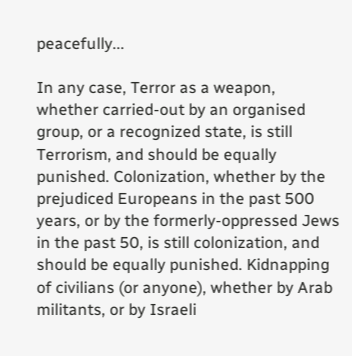peacefully...

In any case, Terror as a weapon, whether carried-out by an organised group, or a recognized state, is still Terrorism, and should be equally punished. Colonization, whether by the prejudiced Europeans in the past 500 years, or by the formerly-oppressed Jews in the past 50, is still colonization, and should be equally punished. Kidnapping of civilians (or anyone), whether by Arab militants, or by Israeli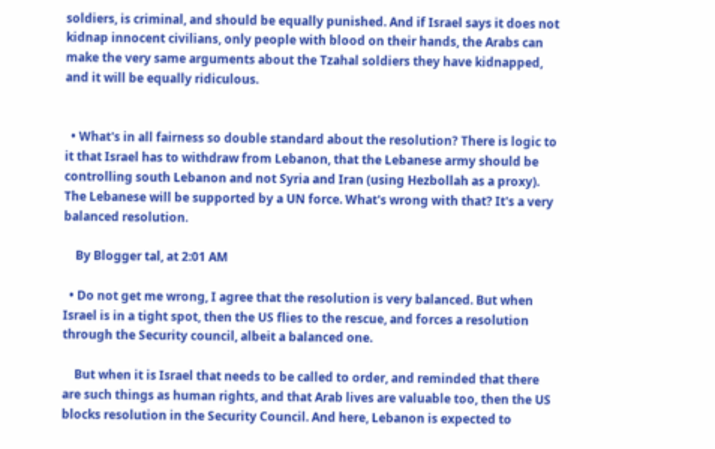soldiers, is criminal, and should be equally punished. And if Israel says it does not kidnap innocent civilians, only people with blood on their hands, the Arabs can make the very same arguments about the Tzahal soldiers they have kidnapped, and it will be equally ridiculous.


  • What's in all fairness so double standard about the resolution? There is logic to it that Israel has to withdraw from Lebanon, that the Lebanese army should be controlling south Lebanon and not Syria and Iran (using Hezbollah as a proxy). The Lebanese will be supported by a UN force. What's wrong with that? It's a very balanced resolution.

    By Blogger tal, at 2:01 AM

  • Do not get me wrong, I agree that the resolution is very balanced. But when Israel is in a tight spot, then the US flies to the rescue, and forces a resolution through the Security council, albeit a balanced one.

    But when it is Israel that needs to be called to order, and reminded that there are such things as human rights, and that Arab lives are valuable too, then the US blocks resolution in the Security Council. And here, Lebanon is expected to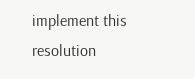implement this resolution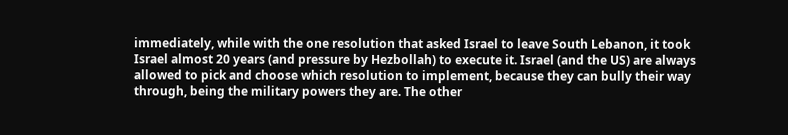immediately, while with the one resolution that asked Israel to leave South Lebanon, it took Israel almost 20 years (and pressure by Hezbollah) to execute it. Israel (and the US) are always allowed to pick and choose which resolution to implement, because they can bully their way through, being the military powers they are. The other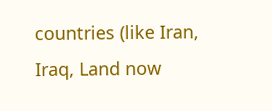countries (like Iran, Iraq, Land now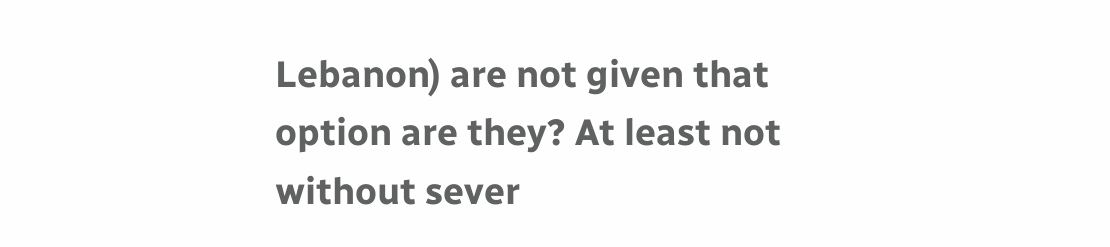Lebanon) are not given that option are they? At least not without sever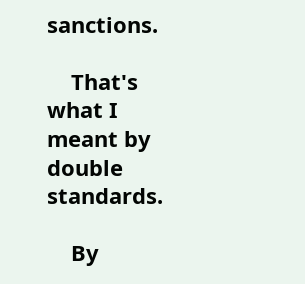sanctions.

    That's what I meant by double standards.

    By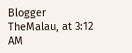Blogger TheMalau, at 3:12 AM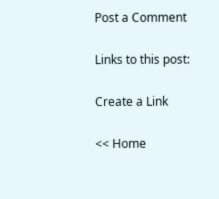Post a Comment

Links to this post:

Create a Link

<< Home